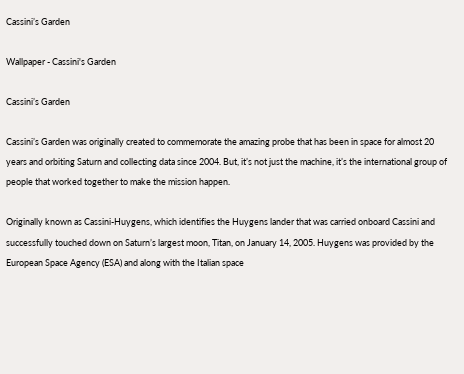Cassini’s Garden

Wallpaper - Cassini's Garden

Cassini’s Garden

Cassini’s Garden was originally created to commemorate the amazing probe that has been in space for almost 20 years and orbiting Saturn and collecting data since 2004. But, it’s not just the machine, it’s the international group of people that worked together to make the mission happen.

Originally known as Cassini-Huygens, which identifies the Huygens lander that was carried onboard Cassini and successfully touched down on Saturn’s largest moon, Titan, on January 14, 2005. Huygens was provided by the European Space Agency (ESA) and along with the Italian space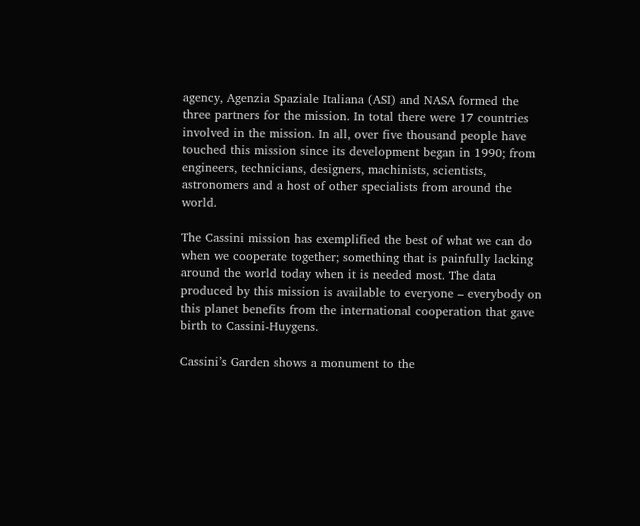agency, Agenzia Spaziale Italiana (ASI) and NASA formed the three partners for the mission. In total there were 17 countries involved in the mission. In all, over five thousand people have touched this mission since its development began in 1990; from engineers, technicians, designers, machinists, scientists, astronomers and a host of other specialists from around the world.

The Cassini mission has exemplified the best of what we can do when we cooperate together; something that is painfully lacking around the world today when it is needed most. The data produced by this mission is available to everyone – everybody on this planet benefits from the international cooperation that gave birth to Cassini-Huygens.

Cassini’s Garden shows a monument to the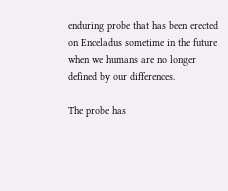enduring probe that has been erected on Enceladus sometime in the future when we humans are no longer defined by our differences.

The probe has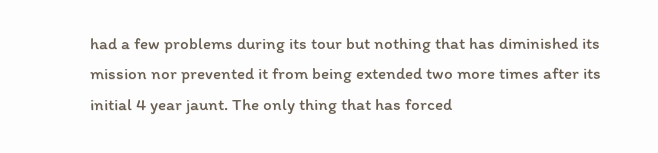had a few problems during its tour but nothing that has diminished its mission nor prevented it from being extended two more times after its initial 4 year jaunt. The only thing that has forced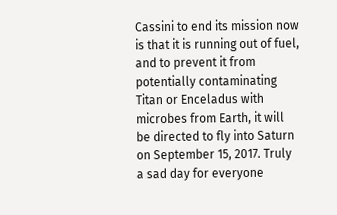Cassini to end its mission now is that it is running out of fuel, and to prevent it from potentially contaminating Titan or Enceladus with microbes from Earth, it will be directed to fly into Saturn on September 15, 2017. Truly a sad day for everyone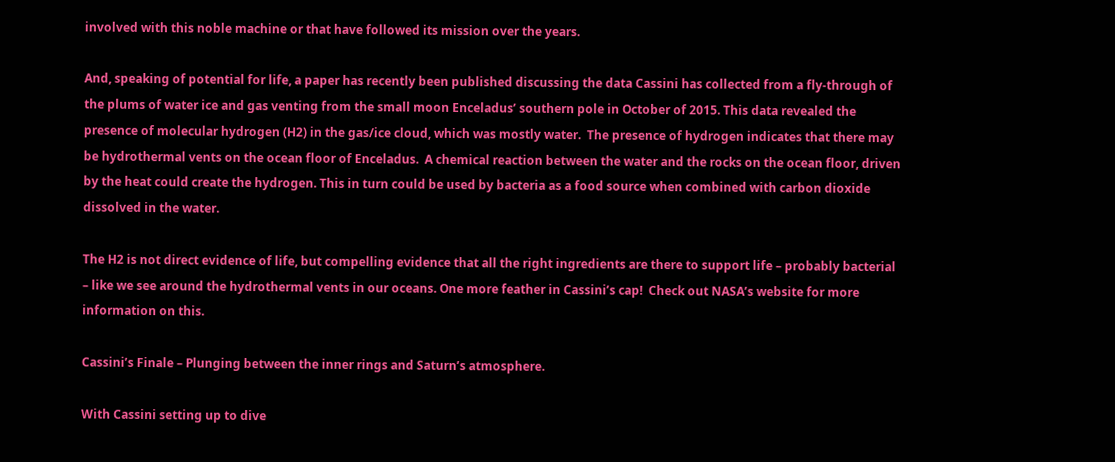involved with this noble machine or that have followed its mission over the years.

And, speaking of potential for life, a paper has recently been published discussing the data Cassini has collected from a fly-through of the plums of water ice and gas venting from the small moon Enceladus’ southern pole in October of 2015. This data revealed the presence of molecular hydrogen (H2) in the gas/ice cloud, which was mostly water.  The presence of hydrogen indicates that there may be hydrothermal vents on the ocean floor of Enceladus.  A chemical reaction between the water and the rocks on the ocean floor, driven by the heat could create the hydrogen. This in turn could be used by bacteria as a food source when combined with carbon dioxide dissolved in the water.

The H2 is not direct evidence of life, but compelling evidence that all the right ingredients are there to support life – probably bacterial – like we see around the hydrothermal vents in our oceans. One more feather in Cassini’s cap!  Check out NASA’s website for more information on this.

Cassini’s Finale – Plunging between the inner rings and Saturn’s atmosphere.

With Cassini setting up to dive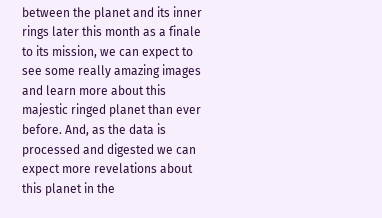between the planet and its inner rings later this month as a finale to its mission, we can expect to see some really amazing images and learn more about this majestic ringed planet than ever before. And, as the data is processed and digested we can expect more revelations about this planet in the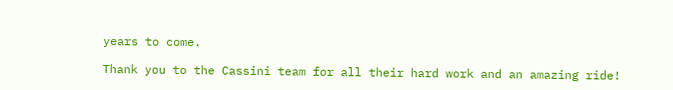years to come.

Thank you to the Cassini team for all their hard work and an amazing ride!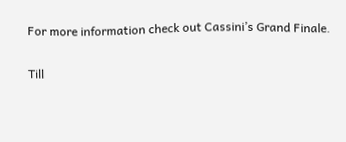For more information check out Cassini’s Grand Finale.

Till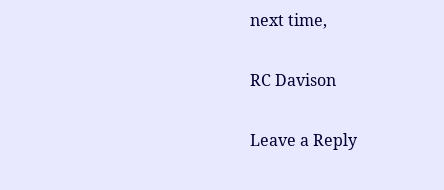next time,

RC Davison

Leave a Reply